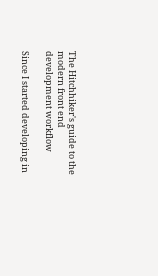The Hitchhiker's guide to the modern front end development workflow

Since I started developing in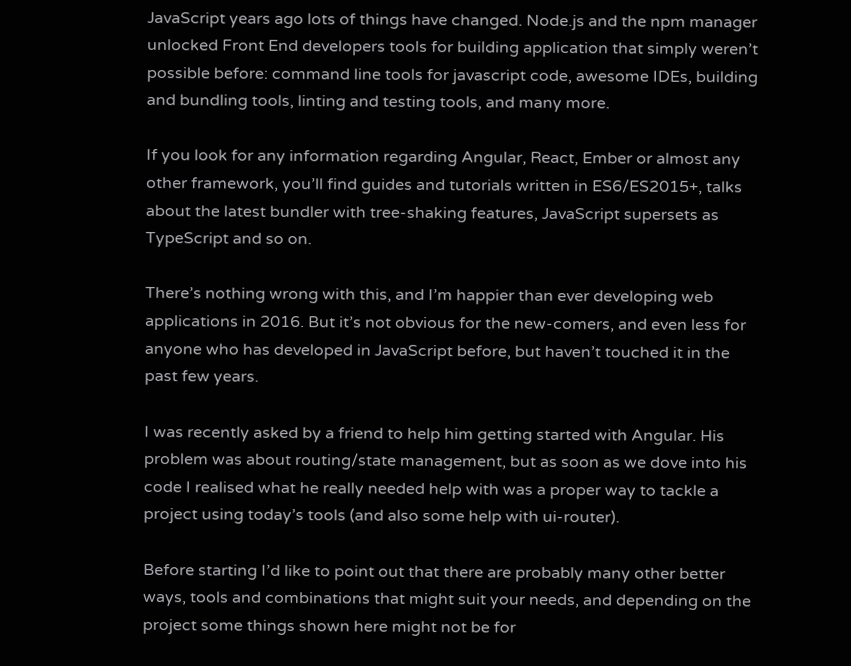JavaScript years ago lots of things have changed. Node.js and the npm manager unlocked Front End developers tools for building application that simply weren’t possible before: command line tools for javascript code, awesome IDEs, building and bundling tools, linting and testing tools, and many more.

If you look for any information regarding Angular, React, Ember or almost any other framework, you’ll find guides and tutorials written in ES6/ES2015+, talks about the latest bundler with tree-shaking features, JavaScript supersets as TypeScript and so on.

There’s nothing wrong with this, and I’m happier than ever developing web applications in 2016. But it’s not obvious for the new-comers, and even less for anyone who has developed in JavaScript before, but haven’t touched it in the past few years.

I was recently asked by a friend to help him getting started with Angular. His problem was about routing/state management, but as soon as we dove into his code I realised what he really needed help with was a proper way to tackle a project using today’s tools (and also some help with ui-router).

Before starting I’d like to point out that there are probably many other better ways, tools and combinations that might suit your needs, and depending on the project some things shown here might not be for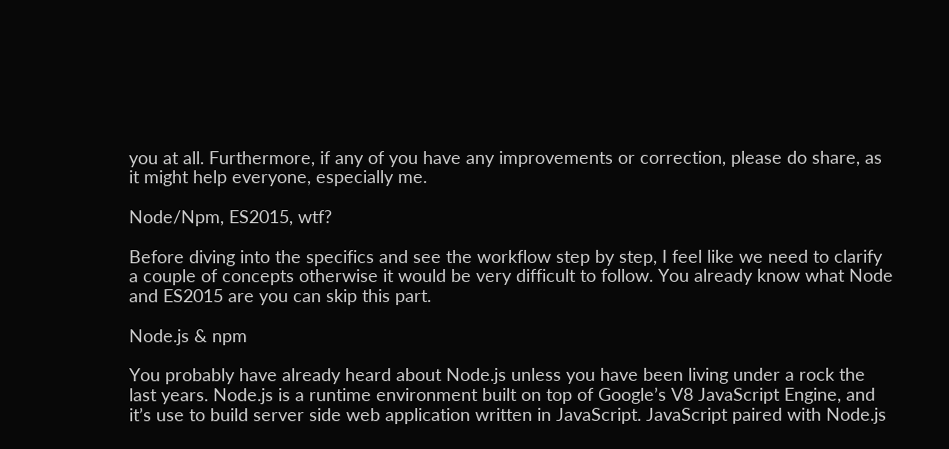you at all. Furthermore, if any of you have any improvements or correction, please do share, as it might help everyone, especially me.

Node/Npm, ES2015, wtf?

Before diving into the specifics and see the workflow step by step, I feel like we need to clarify a couple of concepts otherwise it would be very difficult to follow. You already know what Node and ES2015 are you can skip this part.

Node.js & npm

You probably have already heard about Node.js unless you have been living under a rock the last years. Node.js is a runtime environment built on top of Google’s V8 JavaScript Engine, and it’s use to build server side web application written in JavaScript. JavaScript paired with Node.js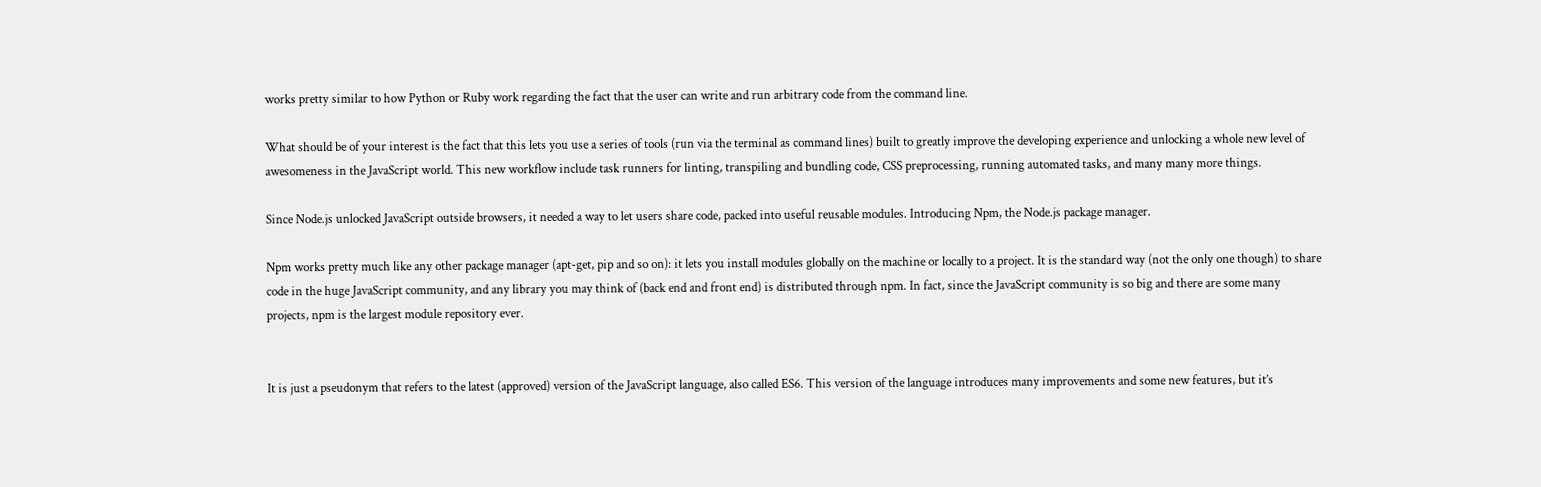works pretty similar to how Python or Ruby work regarding the fact that the user can write and run arbitrary code from the command line.

What should be of your interest is the fact that this lets you use a series of tools (run via the terminal as command lines) built to greatly improve the developing experience and unlocking a whole new level of awesomeness in the JavaScript world. This new workflow include task runners for linting, transpiling and bundling code, CSS preprocessing, running automated tasks, and many many more things.

Since Node.js unlocked JavaScript outside browsers, it needed a way to let users share code, packed into useful reusable modules. Introducing Npm, the Node.js package manager.

Npm works pretty much like any other package manager (apt-get, pip and so on): it lets you install modules globally on the machine or locally to a project. It is the standard way (not the only one though) to share code in the huge JavaScript community, and any library you may think of (back end and front end) is distributed through npm. In fact, since the JavaScript community is so big and there are some many projects, npm is the largest module repository ever.


It is just a pseudonym that refers to the latest (approved) version of the JavaScript language, also called ES6. This version of the language introduces many improvements and some new features, but it’s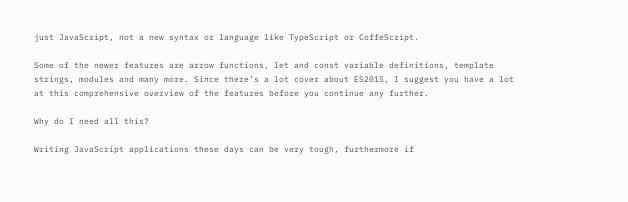just JavaScript, not a new syntax or language like TypeScript or CoffeScript.

Some of the newer features are arrow functions, let and const variable definitions, template strings, modules and many more. Since there’s a lot cover about ES2015, I suggest you have a lot at this comprehensive overview of the features before you continue any further.

Why do I need all this?

Writing JavaScript applications these days can be very tough, furthermore if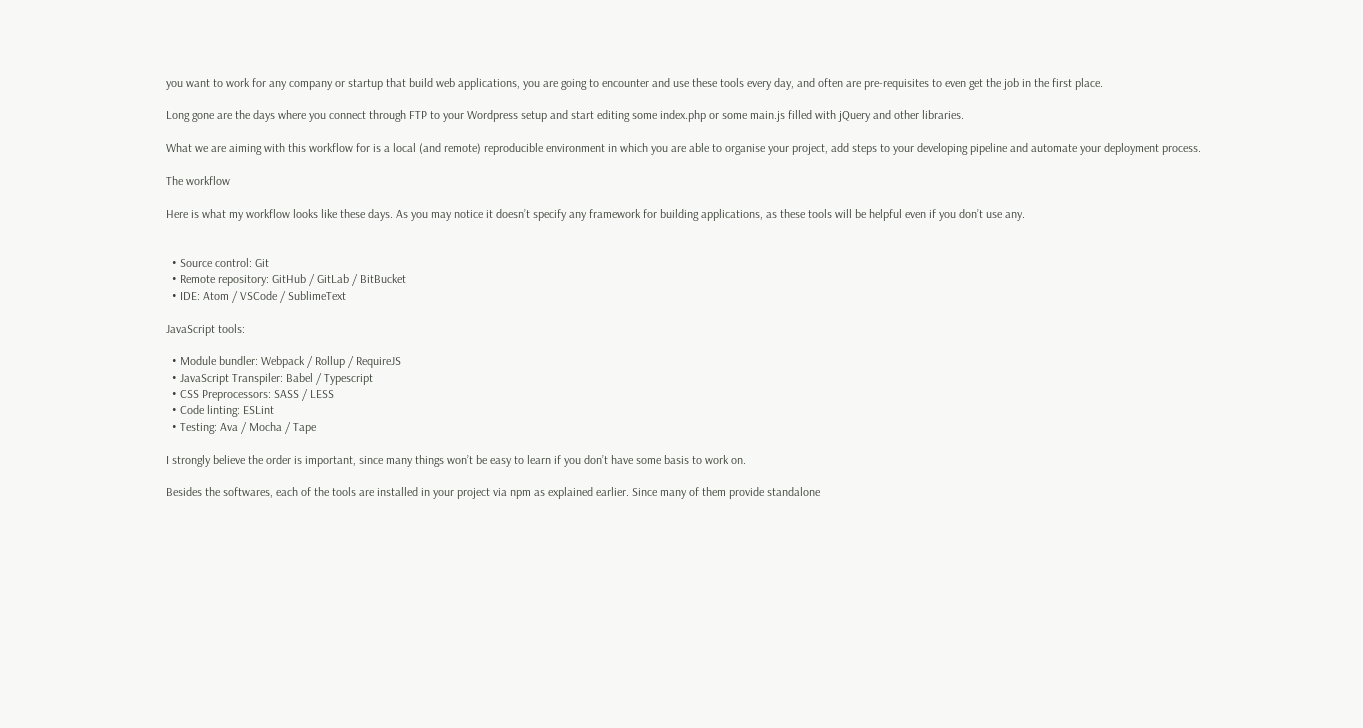you want to work for any company or startup that build web applications, you are going to encounter and use these tools every day, and often are pre-requisites to even get the job in the first place.

Long gone are the days where you connect through FTP to your Wordpress setup and start editing some index.php or some main.js filled with jQuery and other libraries.

What we are aiming with this workflow for is a local (and remote) reproducible environment in which you are able to organise your project, add steps to your developing pipeline and automate your deployment process.

The workflow

Here is what my workflow looks like these days. As you may notice it doesn’t specify any framework for building applications, as these tools will be helpful even if you don’t use any.


  • Source control: Git
  • Remote repository: GitHub / GitLab / BitBucket
  • IDE: Atom / VSCode / SublimeText

JavaScript tools:

  • Module bundler: Webpack / Rollup / RequireJS
  • JavaScript Transpiler: Babel / Typescript
  • CSS Preprocessors: SASS / LESS
  • Code linting: ESLint
  • Testing: Ava / Mocha / Tape

I strongly believe the order is important, since many things won’t be easy to learn if you don’t have some basis to work on.

Besides the softwares, each of the tools are installed in your project via npm as explained earlier. Since many of them provide standalone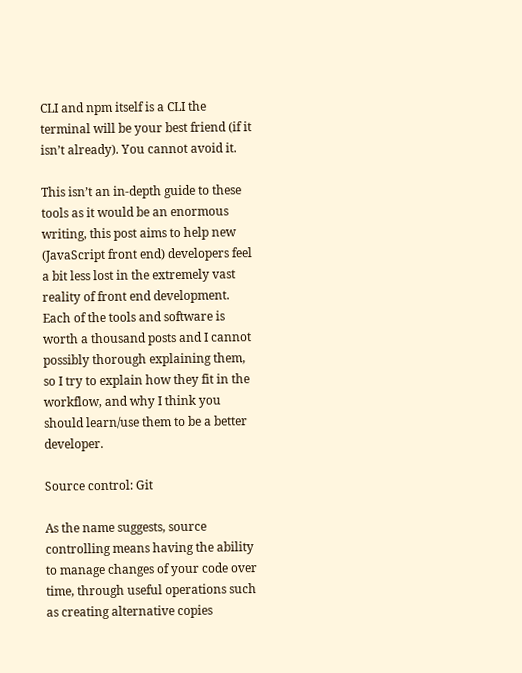CLI and npm itself is a CLI the terminal will be your best friend (if it isn’t already). You cannot avoid it.

This isn’t an in-depth guide to these tools as it would be an enormous writing, this post aims to help new (JavaScript front end) developers feel a bit less lost in the extremely vast reality of front end development. Each of the tools and software is worth a thousand posts and I cannot possibly thorough explaining them, so I try to explain how they fit in the workflow, and why I think you should learn/use them to be a better developer.

Source control: Git

As the name suggests, source controlling means having the ability to manage changes of your code over time, through useful operations such as creating alternative copies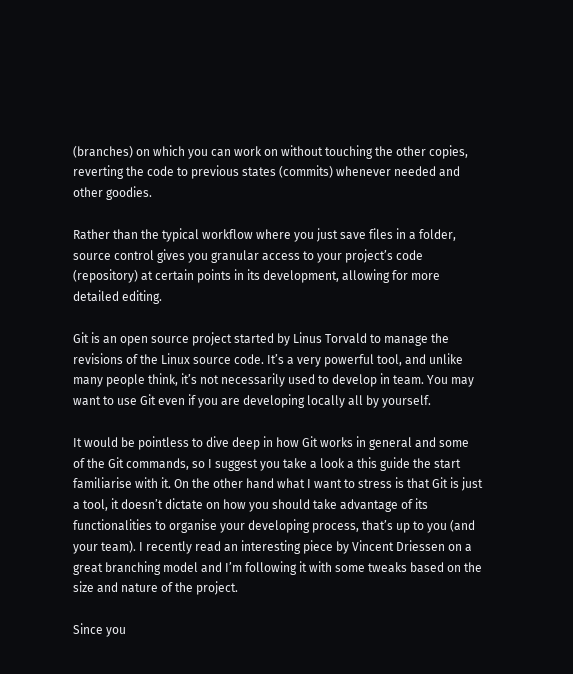(branches) on which you can work on without touching the other copies, reverting the code to previous states (commits) whenever needed and other goodies.

Rather than the typical workflow where you just save files in a folder, source control gives you granular access to your project’s code (repository) at certain points in its development, allowing for more detailed editing.

Git is an open source project started by Linus Torvald to manage the revisions of the Linux source code. It’s a very powerful tool, and unlike many people think, it’s not necessarily used to develop in team. You may want to use Git even if you are developing locally all by yourself.

It would be pointless to dive deep in how Git works in general and some of the Git commands, so I suggest you take a look a this guide the start familiarise with it. On the other hand what I want to stress is that Git is just a tool, it doesn’t dictate on how you should take advantage of its functionalities to organise your developing process, that’s up to you (and your team). I recently read an interesting piece by Vincent Driessen on a great branching model and I’m following it with some tweaks based on the size and nature of the project.

Since you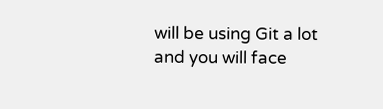will be using Git a lot and you will face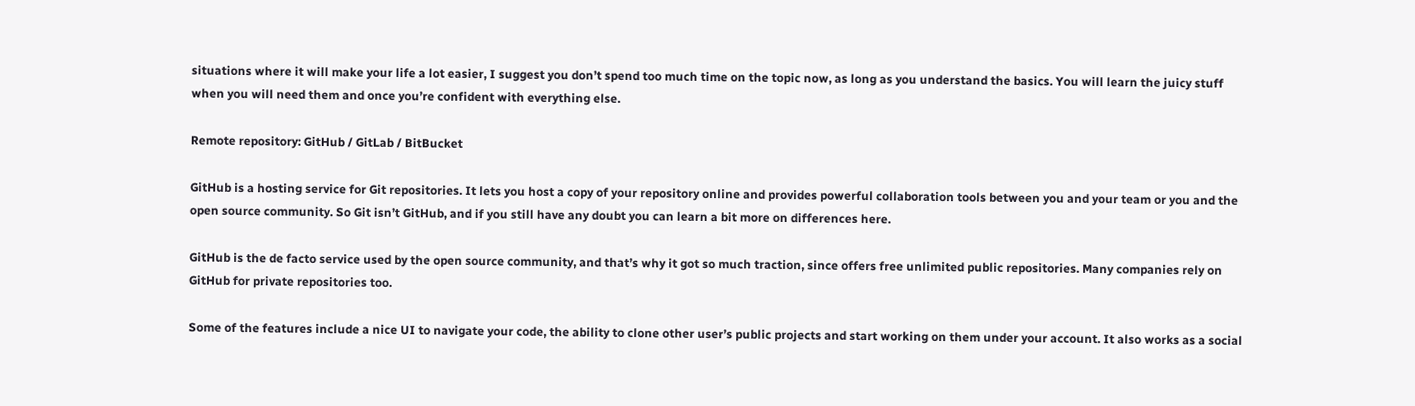situations where it will make your life a lot easier, I suggest you don’t spend too much time on the topic now, as long as you understand the basics. You will learn the juicy stuff when you will need them and once you’re confident with everything else.

Remote repository: GitHub / GitLab / BitBucket

GitHub is a hosting service for Git repositories. It lets you host a copy of your repository online and provides powerful collaboration tools between you and your team or you and the open source community. So Git isn’t GitHub, and if you still have any doubt you can learn a bit more on differences here.

GitHub is the de facto service used by the open source community, and that’s why it got so much traction, since offers free unlimited public repositories. Many companies rely on GitHub for private repositories too.

Some of the features include a nice UI to navigate your code, the ability to clone other user’s public projects and start working on them under your account. It also works as a social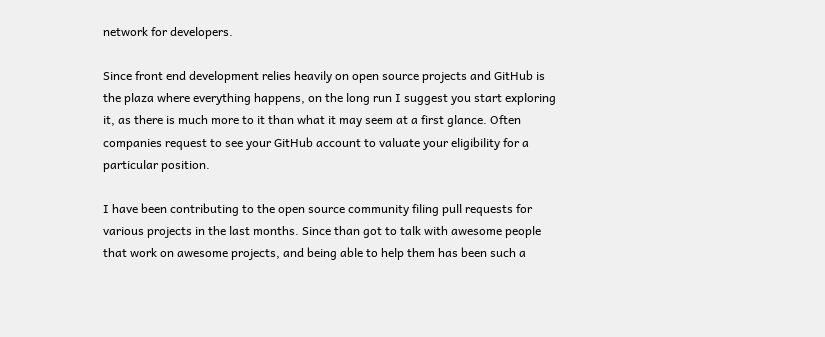network for developers.

Since front end development relies heavily on open source projects and GitHub is the plaza where everything happens, on the long run I suggest you start exploring it, as there is much more to it than what it may seem at a first glance. Often companies request to see your GitHub account to valuate your eligibility for a particular position.

I have been contributing to the open source community filing pull requests for various projects in the last months. Since than got to talk with awesome people that work on awesome projects, and being able to help them has been such a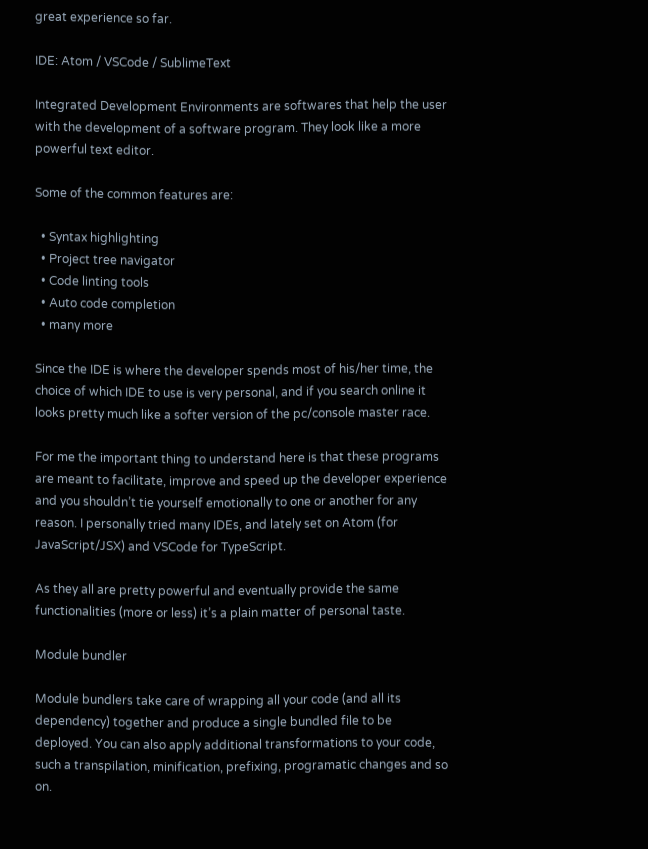great experience so far.

IDE: Atom / VSCode / SublimeText

Integrated Development Environments are softwares that help the user with the development of a software program. They look like a more powerful text editor.

Some of the common features are:

  • Syntax highlighting
  • Project tree navigator
  • Code linting tools
  • Auto code completion
  • many more

Since the IDE is where the developer spends most of his/her time, the choice of which IDE to use is very personal, and if you search online it looks pretty much like a softer version of the pc/console master race.

For me the important thing to understand here is that these programs are meant to facilitate, improve and speed up the developer experience and you shouldn’t tie yourself emotionally to one or another for any reason. I personally tried many IDEs, and lately set on Atom (for JavaScript/JSX) and VSCode for TypeScript.

As they all are pretty powerful and eventually provide the same functionalities (more or less) it’s a plain matter of personal taste.

Module bundler

Module bundlers take care of wrapping all your code (and all its dependency) together and produce a single bundled file to be deployed. You can also apply additional transformations to your code, such a transpilation, minification, prefixing, programatic changes and so on.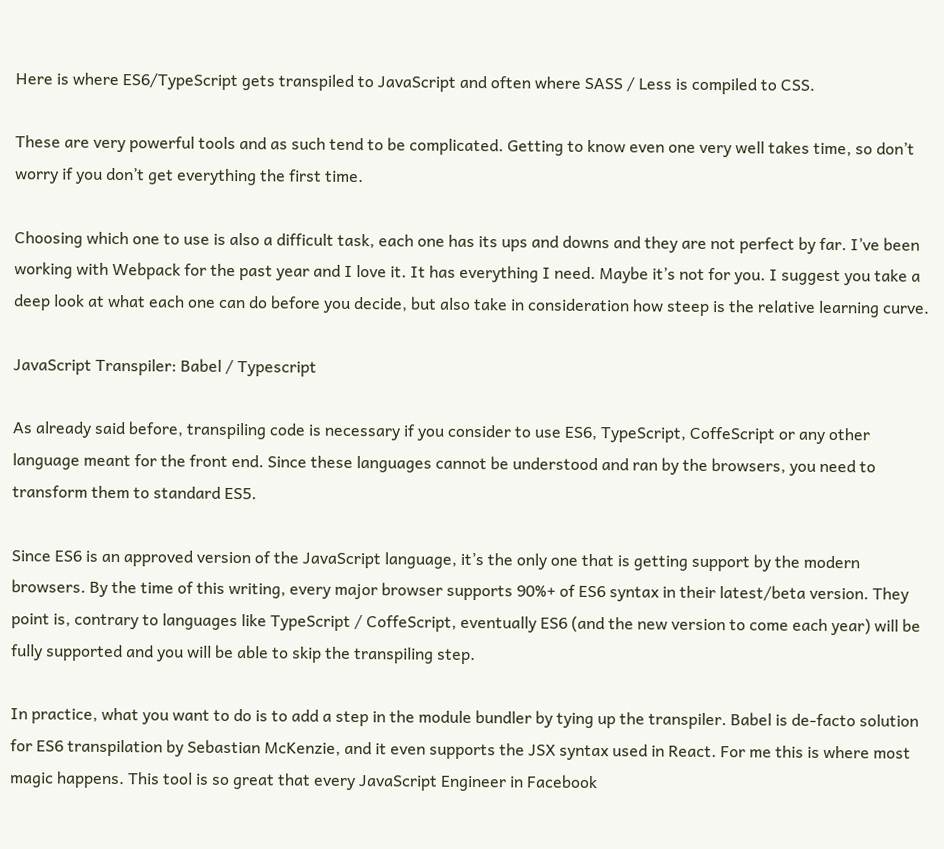Here is where ES6/TypeScript gets transpiled to JavaScript and often where SASS / Less is compiled to CSS.

These are very powerful tools and as such tend to be complicated. Getting to know even one very well takes time, so don’t worry if you don’t get everything the first time.

Choosing which one to use is also a difficult task, each one has its ups and downs and they are not perfect by far. I’ve been working with Webpack for the past year and I love it. It has everything I need. Maybe it’s not for you. I suggest you take a deep look at what each one can do before you decide, but also take in consideration how steep is the relative learning curve.

JavaScript Transpiler: Babel / Typescript

As already said before, transpiling code is necessary if you consider to use ES6, TypeScript, CoffeScript or any other language meant for the front end. Since these languages cannot be understood and ran by the browsers, you need to transform them to standard ES5.

Since ES6 is an approved version of the JavaScript language, it’s the only one that is getting support by the modern browsers. By the time of this writing, every major browser supports 90%+ of ES6 syntax in their latest/beta version. They point is, contrary to languages like TypeScript / CoffeScript, eventually ES6 (and the new version to come each year) will be fully supported and you will be able to skip the transpiling step.

In practice, what you want to do is to add a step in the module bundler by tying up the transpiler. Babel is de-facto solution for ES6 transpilation by Sebastian McKenzie, and it even supports the JSX syntax used in React. For me this is where most magic happens. This tool is so great that every JavaScript Engineer in Facebook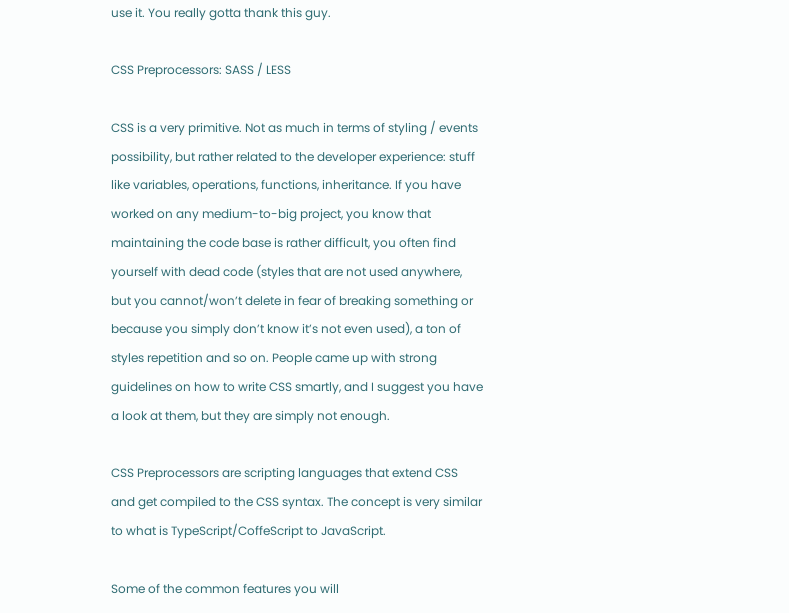use it. You really gotta thank this guy.

CSS Preprocessors: SASS / LESS

CSS is a very primitive. Not as much in terms of styling / events possibility, but rather related to the developer experience: stuff like variables, operations, functions, inheritance. If you have worked on any medium-to-big project, you know that maintaining the code base is rather difficult, you often find yourself with dead code (styles that are not used anywhere, but you cannot/won’t delete in fear of breaking something or because you simply don’t know it’s not even used), a ton of styles repetition and so on. People came up with strong guidelines on how to write CSS smartly, and I suggest you have a look at them, but they are simply not enough.

CSS Preprocessors are scripting languages that extend CSS and get compiled to the CSS syntax. The concept is very similar to what is TypeScript/CoffeScript to JavaScript.

Some of the common features you will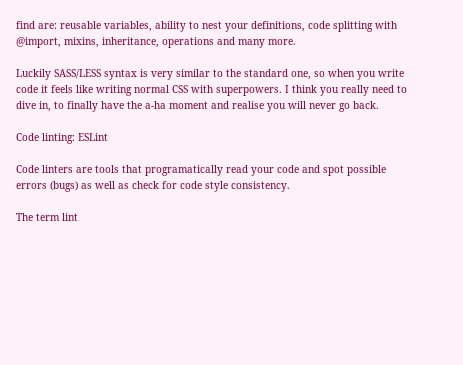find are: reusable variables, ability to nest your definitions, code splitting with @import, mixins, inheritance, operations and many more.

Luckily SASS/LESS syntax is very similar to the standard one, so when you write code it feels like writing normal CSS with superpowers. I think you really need to dive in, to finally have the a-ha moment and realise you will never go back.

Code linting: ESLint

Code linters are tools that programatically read your code and spot possible errors (bugs) as well as check for code style consistency.

The term lint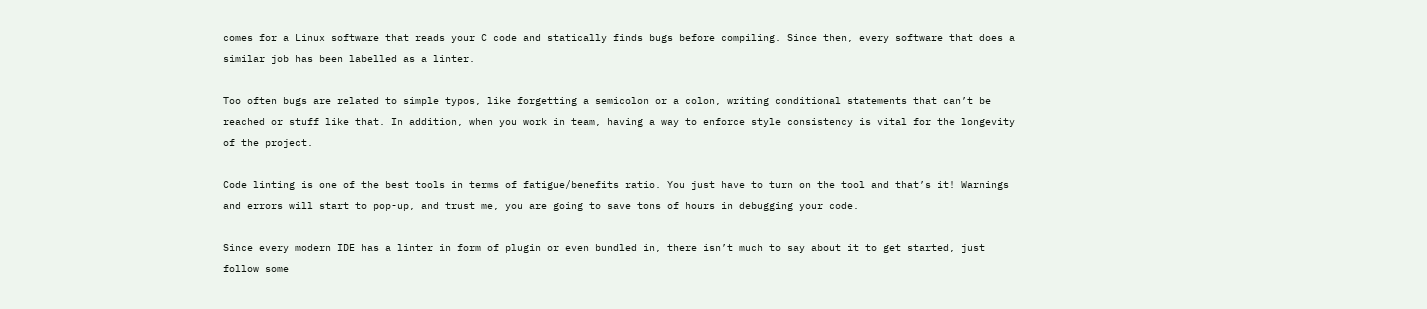comes for a Linux software that reads your C code and statically finds bugs before compiling. Since then, every software that does a similar job has been labelled as a linter.

Too often bugs are related to simple typos, like forgetting a semicolon or a colon, writing conditional statements that can’t be reached or stuff like that. In addition, when you work in team, having a way to enforce style consistency is vital for the longevity of the project.

Code linting is one of the best tools in terms of fatigue/benefits ratio. You just have to turn on the tool and that’s it! Warnings and errors will start to pop-up, and trust me, you are going to save tons of hours in debugging your code.

Since every modern IDE has a linter in form of plugin or even bundled in, there isn’t much to say about it to get started, just follow some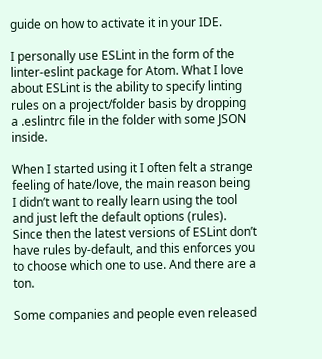guide on how to activate it in your IDE.

I personally use ESLint in the form of the linter-eslint package for Atom. What I love about ESLint is the ability to specify linting rules on a project/folder basis by dropping a .eslintrc file in the folder with some JSON inside.

When I started using it I often felt a strange feeling of hate/love, the main reason being I didn’t want to really learn using the tool and just left the default options (rules). Since then the latest versions of ESLint don’t have rules by-default, and this enforces you to choose which one to use. And there are a ton.

Some companies and people even released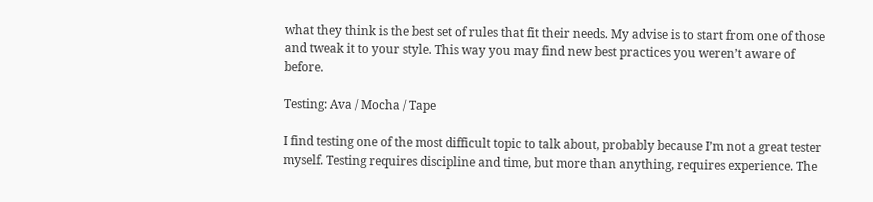what they think is the best set of rules that fit their needs. My advise is to start from one of those and tweak it to your style. This way you may find new best practices you weren’t aware of before.

Testing: Ava / Mocha / Tape

I find testing one of the most difficult topic to talk about, probably because I’m not a great tester myself. Testing requires discipline and time, but more than anything, requires experience. The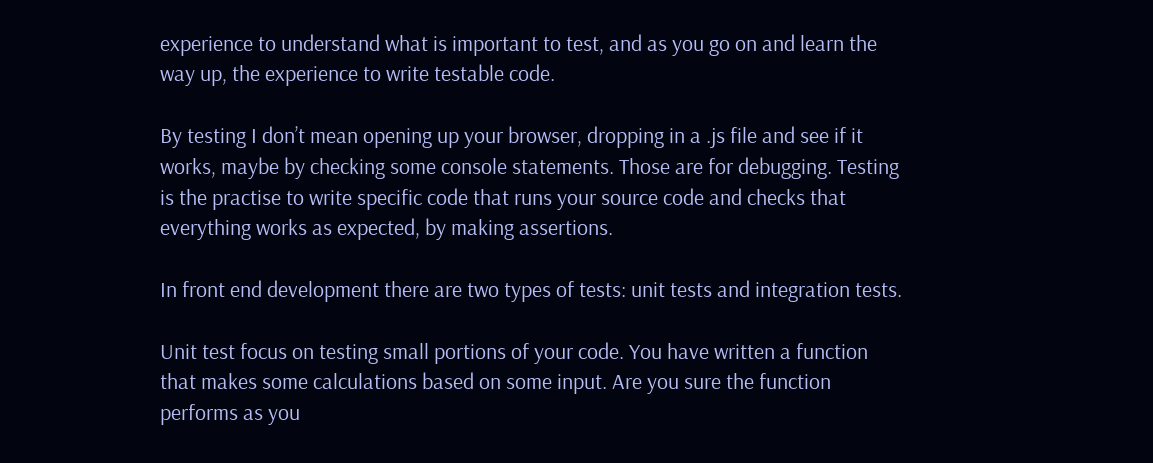experience to understand what is important to test, and as you go on and learn the way up, the experience to write testable code.

By testing I don’t mean opening up your browser, dropping in a .js file and see if it works, maybe by checking some console statements. Those are for debugging. Testing is the practise to write specific code that runs your source code and checks that everything works as expected, by making assertions.

In front end development there are two types of tests: unit tests and integration tests.

Unit test focus on testing small portions of your code. You have written a function that makes some calculations based on some input. Are you sure the function performs as you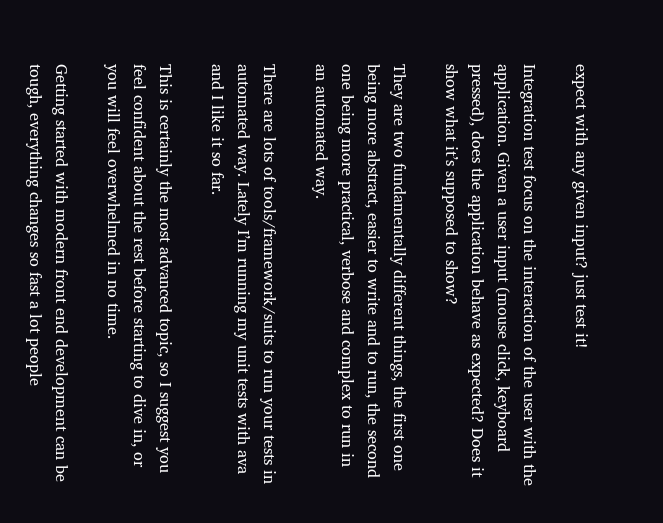expect with any given input? just test it!

Integration test focus on the interaction of the user with the application. Given a user input (mouse click, keyboard pressed), does the application behave as expected? Does it show what it’s supposed to show?

They are two fundamentally different things, the first one being more abstract, easier to write and to run, the second one being more practical, verbose and complex to run in an automated way.

There are lots of tools/framework/suits to run your tests in automated way. Lately I’m running my unit tests with ava and I like it so far.

This is certainly the most advanced topic, so I suggest you feel confident about the rest before starting to dive in, or you will feel overwhelmed in no time.

Getting started with modern front end development can be tough, everything changes so fast a lot people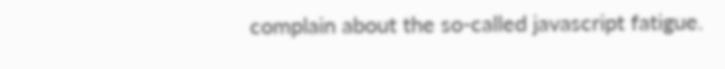complain about the so-called javascript fatigue.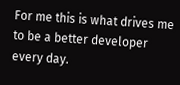For me this is what drives me to be a better developer every day.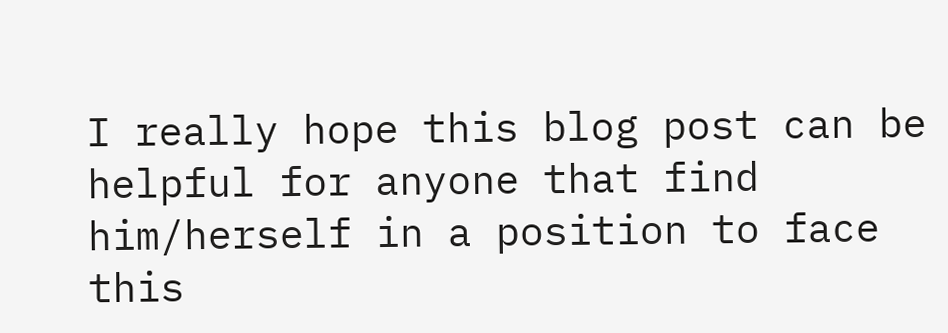I really hope this blog post can be helpful for anyone that find him/herself in a position to face this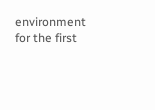environment for the first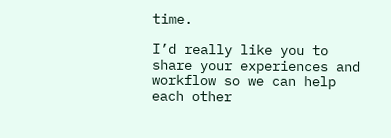time.

I’d really like you to share your experiences and workflow so we can help each other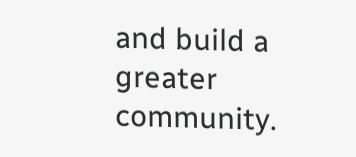and build a greater community.